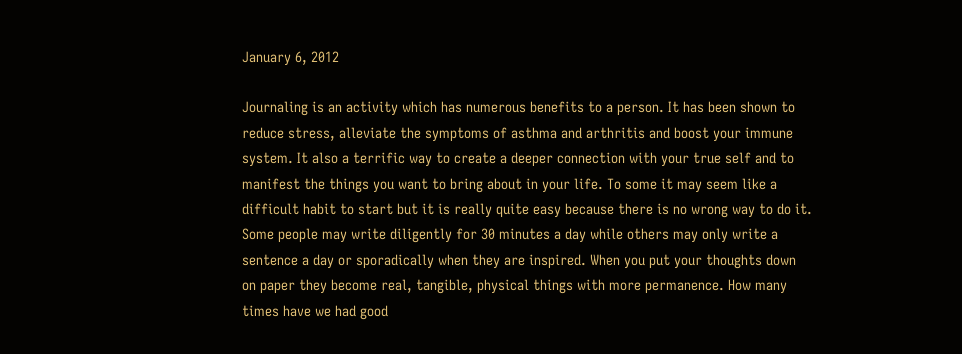January 6, 2012

Journaling is an activity which has numerous benefits to a person. It has been shown to reduce stress, alleviate the symptoms of asthma and arthritis and boost your immune system. It also a terrific way to create a deeper connection with your true self and to manifest the things you want to bring about in your life. To some it may seem like a difficult habit to start but it is really quite easy because there is no wrong way to do it. Some people may write diligently for 30 minutes a day while others may only write a sentence a day or sporadically when they are inspired. When you put your thoughts down on paper they become real, tangible, physical things with more permanence. How many times have we had good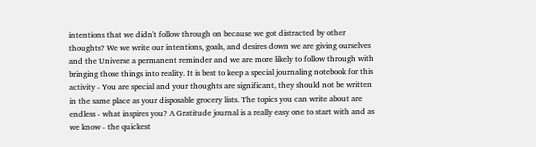intentions that we didn't follow through on because we got distracted by other thoughts? We we write our intentions, goals, and desires down we are giving ourselves and the Universe a permanent reminder and we are more likely to follow through with bringing those things into reality. It is best to keep a special journaling notebook for this activity - You are special and your thoughts are significant, they should not be written in the same place as your disposable grocery lists. The topics you can write about are endless - what inspires you? A Gratitude journal is a really easy one to start with and as we know - the quickest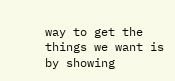way to get the things we want is by showing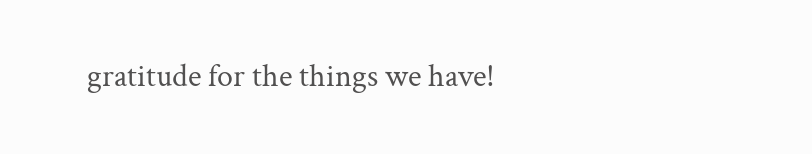gratitude for the things we have!